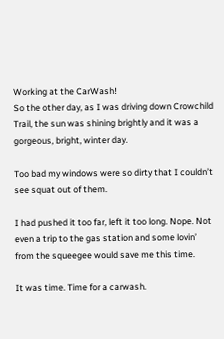Working at the CarWash!
So the other day, as I was driving down Crowchild Trail, the sun was shining brightly and it was a gorgeous, bright, winter day.

Too bad my windows were so dirty that I couldn’t see squat out of them.

I had pushed it too far, left it too long. Nope. Not even a trip to the gas station and some lovin’ from the squeegee would save me this time.

It was time. Time for a carwash.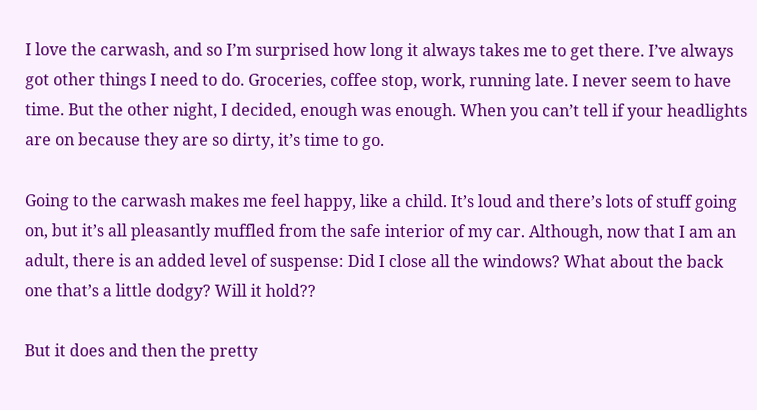I love the carwash, and so I’m surprised how long it always takes me to get there. I’ve always got other things I need to do. Groceries, coffee stop, work, running late. I never seem to have time. But the other night, I decided, enough was enough. When you can’t tell if your headlights are on because they are so dirty, it’s time to go.

Going to the carwash makes me feel happy, like a child. It’s loud and there’s lots of stuff going on, but it’s all pleasantly muffled from the safe interior of my car. Although, now that I am an adult, there is an added level of suspense: Did I close all the windows? What about the back one that’s a little dodgy? Will it hold??

But it does and then the pretty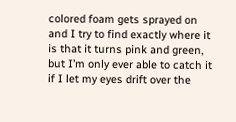colored foam gets sprayed on and I try to find exactly where it is that it turns pink and green, but I’m only ever able to catch it if I let my eyes drift over the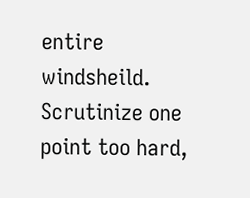entire windsheild. Scrutinize one point too hard,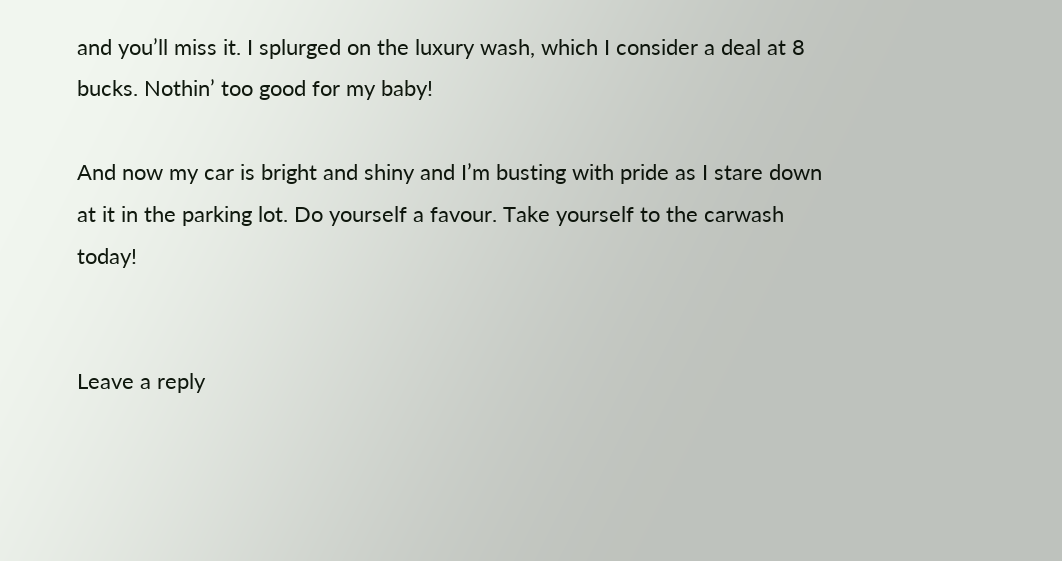and you’ll miss it. I splurged on the luxury wash, which I consider a deal at 8 bucks. Nothin’ too good for my baby!

And now my car is bright and shiny and I’m busting with pride as I stare down at it in the parking lot. Do yourself a favour. Take yourself to the carwash today!


Leave a reply